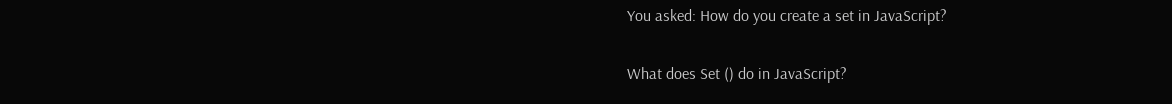You asked: How do you create a set in JavaScript?

What does Set () do in JavaScript?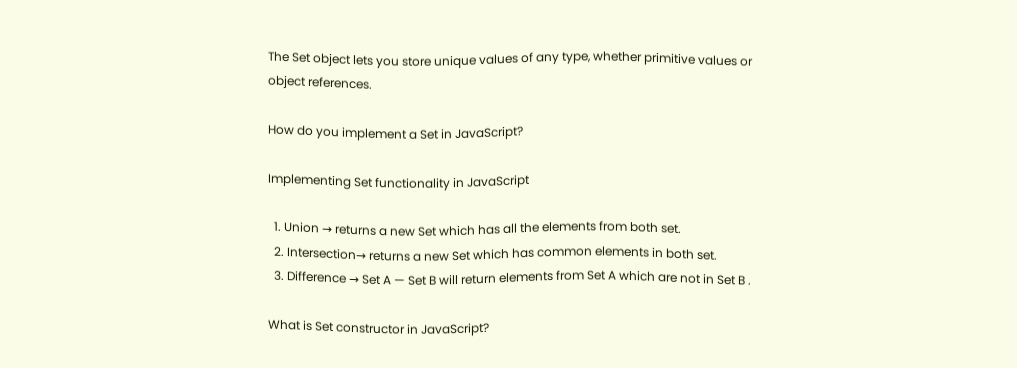The Set object lets you store unique values of any type, whether primitive values or object references.

How do you implement a Set in JavaScript?

Implementing Set functionality in JavaScript

  1. Union → returns a new Set which has all the elements from both set.
  2. Intersection→ returns a new Set which has common elements in both set.
  3. Difference → Set A — Set B will return elements from Set A which are not in Set B .

What is Set constructor in JavaScript?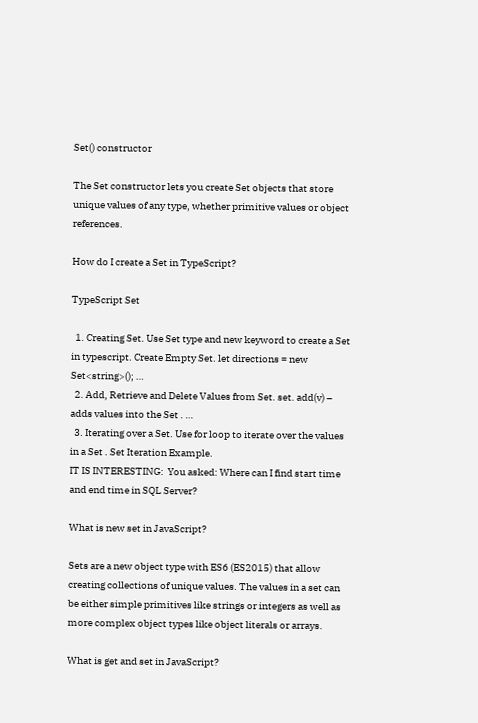Set() constructor

The Set constructor lets you create Set objects that store unique values of any type, whether primitive values or object references.

How do I create a Set in TypeScript?

TypeScript Set

  1. Creating Set. Use Set type and new keyword to create a Set in typescript. Create Empty Set. let directions = new Set<string>(); …
  2. Add, Retrieve and Delete Values from Set. set. add(v) – adds values into the Set . …
  3. Iterating over a Set. Use for loop to iterate over the values in a Set . Set Iteration Example.
IT IS INTERESTING:  You asked: Where can I find start time and end time in SQL Server?

What is new set in JavaScript?

Sets are a new object type with ES6 (ES2015) that allow creating collections of unique values. The values in a set can be either simple primitives like strings or integers as well as more complex object types like object literals or arrays.

What is get and set in JavaScript?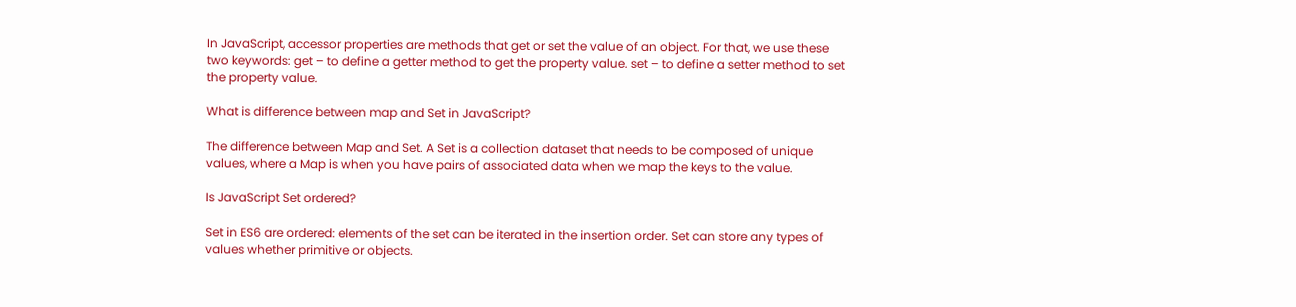In JavaScript, accessor properties are methods that get or set the value of an object. For that, we use these two keywords: get – to define a getter method to get the property value. set – to define a setter method to set the property value.

What is difference between map and Set in JavaScript?

The difference between Map and Set. A Set is a collection dataset that needs to be composed of unique values, where a Map is when you have pairs of associated data when we map the keys to the value.

Is JavaScript Set ordered?

Set in ES6 are ordered: elements of the set can be iterated in the insertion order. Set can store any types of values whether primitive or objects.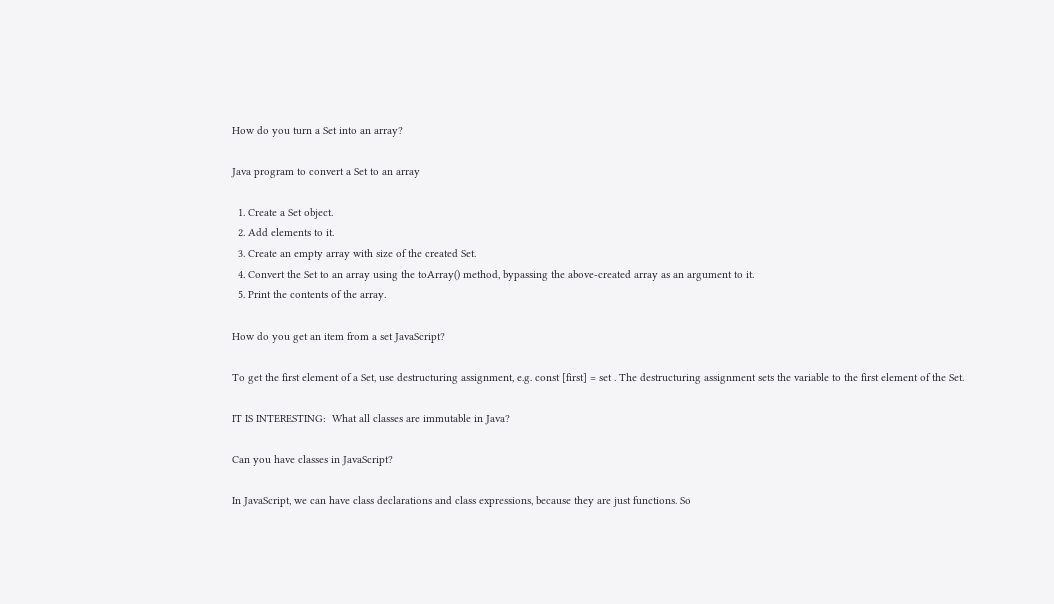How do you turn a Set into an array?

Java program to convert a Set to an array

  1. Create a Set object.
  2. Add elements to it.
  3. Create an empty array with size of the created Set.
  4. Convert the Set to an array using the toArray() method, bypassing the above-created array as an argument to it.
  5. Print the contents of the array.

How do you get an item from a set JavaScript?

To get the first element of a Set, use destructuring assignment, e.g. const [first] = set . The destructuring assignment sets the variable to the first element of the Set.

IT IS INTERESTING:  What all classes are immutable in Java?

Can you have classes in JavaScript?

In JavaScript, we can have class declarations and class expressions, because they are just functions. So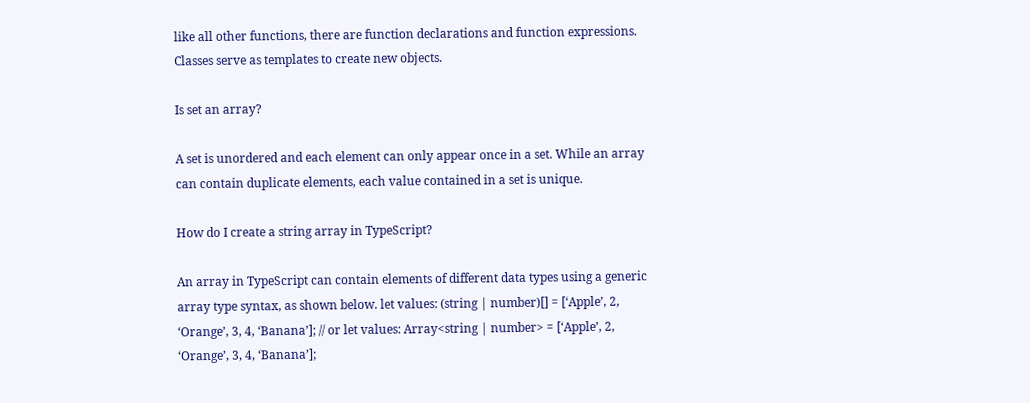like all other functions, there are function declarations and function expressions. Classes serve as templates to create new objects.

Is set an array?

A set is unordered and each element can only appear once in a set. While an array can contain duplicate elements, each value contained in a set is unique.

How do I create a string array in TypeScript?

An array in TypeScript can contain elements of different data types using a generic array type syntax, as shown below. let values: (string | number)[] = [‘Apple’, 2, ‘Orange’, 3, 4, ‘Banana’]; // or let values: Array<string | number> = [‘Apple’, 2, ‘Orange’, 3, 4, ‘Banana’];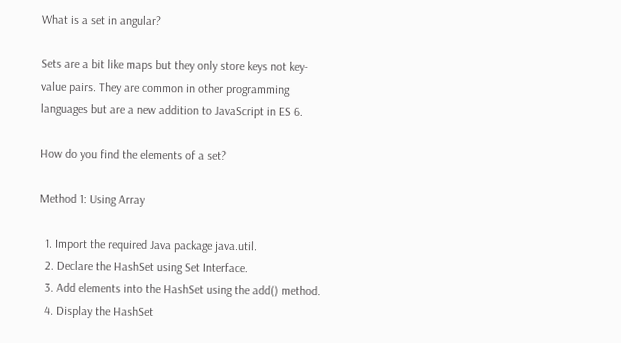What is a set in angular?

Sets are a bit like maps but they only store keys not key-value pairs. They are common in other programming languages but are a new addition to JavaScript in ES 6.

How do you find the elements of a set?

Method 1: Using Array

  1. Import the required Java package java.util.
  2. Declare the HashSet using Set Interface.
  3. Add elements into the HashSet using the add() method.
  4. Display the HashSet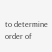to determine order of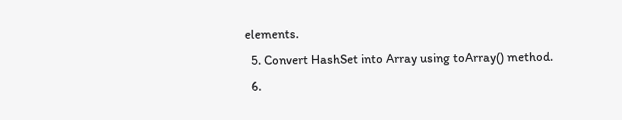elements.
  5. Convert HashSet into Array using toArray() method.
  6.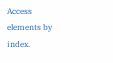Access elements by index.